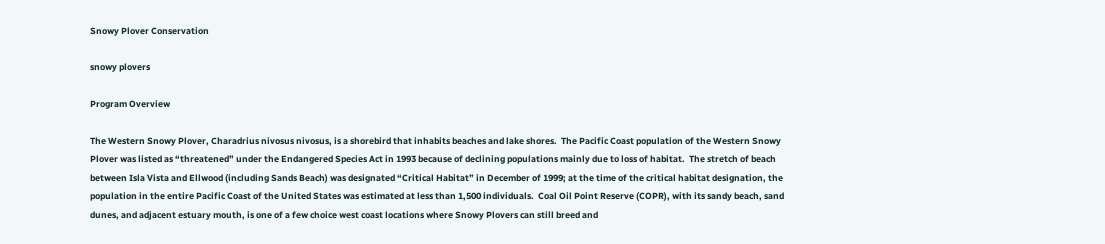Snowy Plover Conservation

snowy plovers

Program Overview

The Western Snowy Plover, Charadrius nivosus nivosus, is a shorebird that inhabits beaches and lake shores.  The Pacific Coast population of the Western Snowy Plover was listed as “threatened” under the Endangered Species Act in 1993 because of declining populations mainly due to loss of habitat.  The stretch of beach between Isla Vista and Ellwood (including Sands Beach) was designated “Critical Habitat” in December of 1999; at the time of the critical habitat designation, the population in the entire Pacific Coast of the United States was estimated at less than 1,500 individuals.  Coal Oil Point Reserve (COPR), with its sandy beach, sand dunes, and adjacent estuary mouth, is one of a few choice west coast locations where Snowy Plovers can still breed and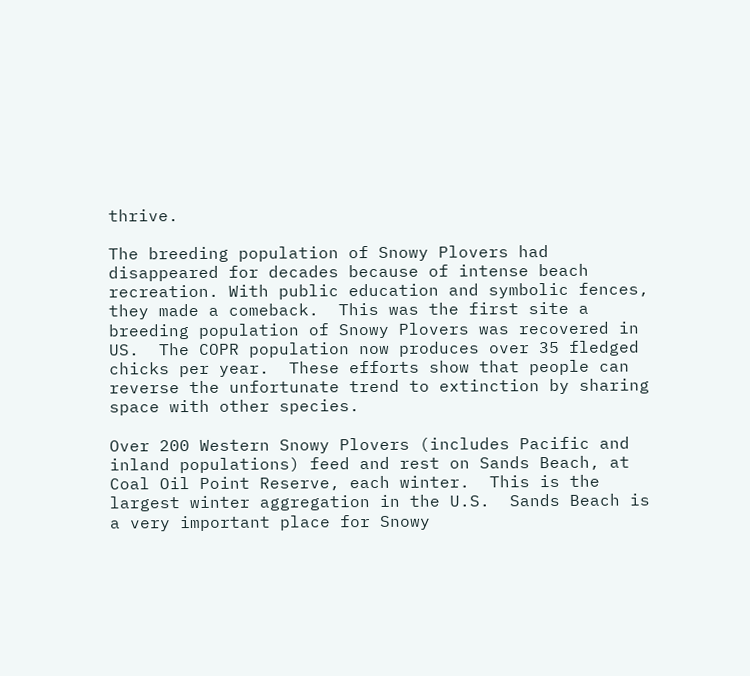thrive.

The breeding population of Snowy Plovers had disappeared for decades because of intense beach recreation. With public education and symbolic fences, they made a comeback.  This was the first site a breeding population of Snowy Plovers was recovered in US.  The COPR population now produces over 35 fledged chicks per year.  These efforts show that people can reverse the unfortunate trend to extinction by sharing space with other species.

Over 200 Western Snowy Plovers (includes Pacific and inland populations) feed and rest on Sands Beach, at Coal Oil Point Reserve, each winter.  This is the largest winter aggregation in the U.S.  Sands Beach is a very important place for Snowy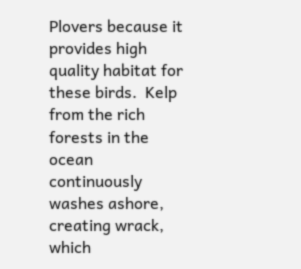Plovers because it provides high quality habitat for these birds.  Kelp from the rich forests in the ocean continuously washes ashore, creating wrack, which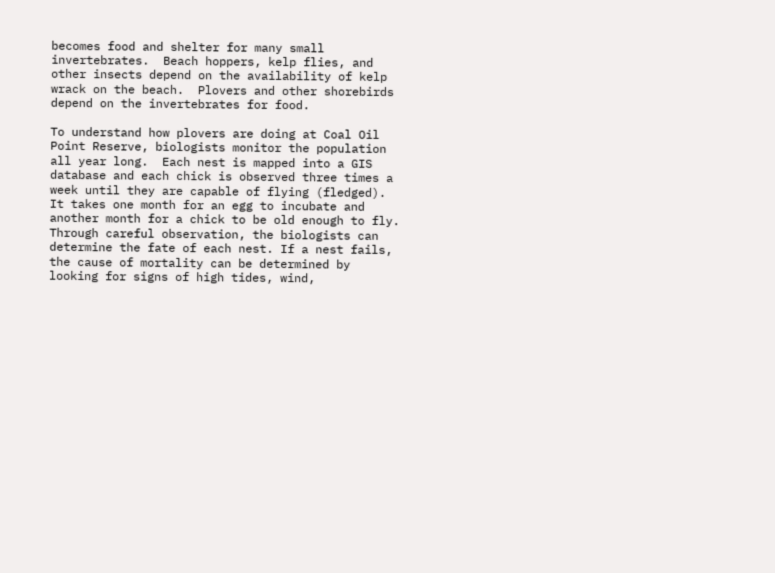becomes food and shelter for many small invertebrates.  Beach hoppers, kelp flies, and other insects depend on the availability of kelp wrack on the beach.  Plovers and other shorebirds depend on the invertebrates for food.

To understand how plovers are doing at Coal Oil Point Reserve, biologists monitor the population all year long.  Each nest is mapped into a GIS database and each chick is observed three times a week until they are capable of flying (fledged). It takes one month for an egg to incubate and another month for a chick to be old enough to fly. Through careful observation, the biologists can determine the fate of each nest. If a nest fails, the cause of mortality can be determined by looking for signs of high tides, wind,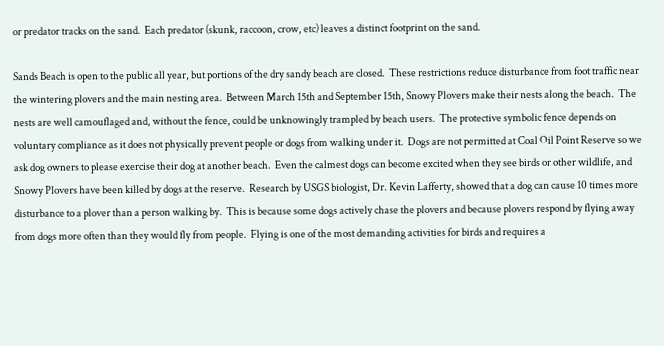or predator tracks on the sand.  Each predator (skunk, raccoon, crow, etc) leaves a distinct footprint on the sand.

Sands Beach is open to the public all year, but portions of the dry sandy beach are closed.  These restrictions reduce disturbance from foot traffic near the wintering plovers and the main nesting area.  Between March 15th and September 15th, Snowy Plovers make their nests along the beach.  The nests are well camouflaged and, without the fence, could be unknowingly trampled by beach users.  The protective symbolic fence depends on voluntary compliance as it does not physically prevent people or dogs from walking under it.  Dogs are not permitted at Coal Oil Point Reserve so we ask dog owners to please exercise their dog at another beach.  Even the calmest dogs can become excited when they see birds or other wildlife, and Snowy Plovers have been killed by dogs at the reserve.  Research by USGS biologist, Dr. Kevin Lafferty, showed that a dog can cause 10 times more disturbance to a plover than a person walking by.  This is because some dogs actively chase the plovers and because plovers respond by flying away from dogs more often than they would fly from people.  Flying is one of the most demanding activities for birds and requires a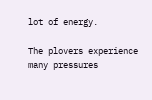lot of energy.

The plovers experience many pressures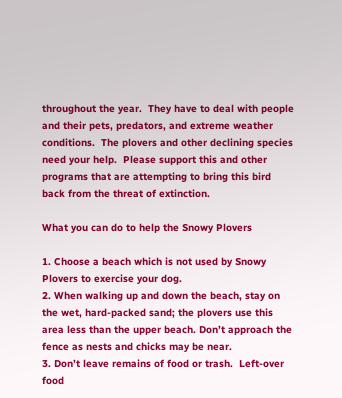throughout the year.  They have to deal with people and their pets, predators, and extreme weather conditions.  The plovers and other declining species need your help.  Please support this and other programs that are attempting to bring this bird back from the threat of extinction.

What you can do to help the Snowy Plovers

1. Choose a beach which is not used by Snowy Plovers to exercise your dog.
2. When walking up and down the beach, stay on the wet, hard-packed sand; the plovers use this area less than the upper beach. Don’t approach the fence as nests and chicks may be near.
3. Don’t leave remains of food or trash.  Left-over food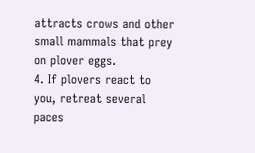attracts crows and other small mammals that prey on plover eggs.
4. If plovers react to you, retreat several paces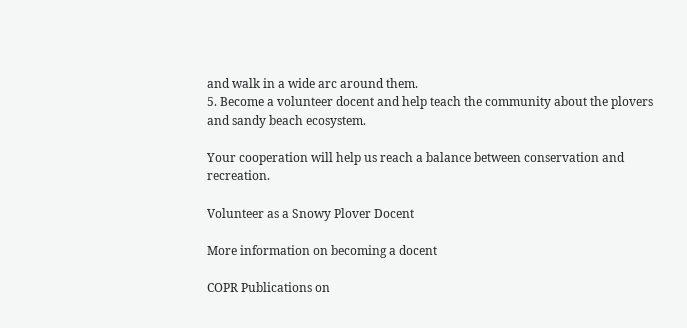and walk in a wide arc around them.
5. Become a volunteer docent and help teach the community about the plovers and sandy beach ecosystem.

Your cooperation will help us reach a balance between conservation and recreation.

Volunteer as a Snowy Plover Docent

More information on becoming a docent

COPR Publications on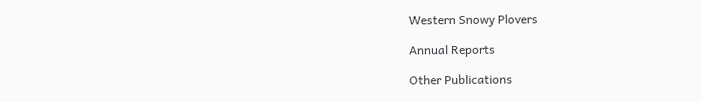Western Snowy Plovers

Annual Reports

Other Publications